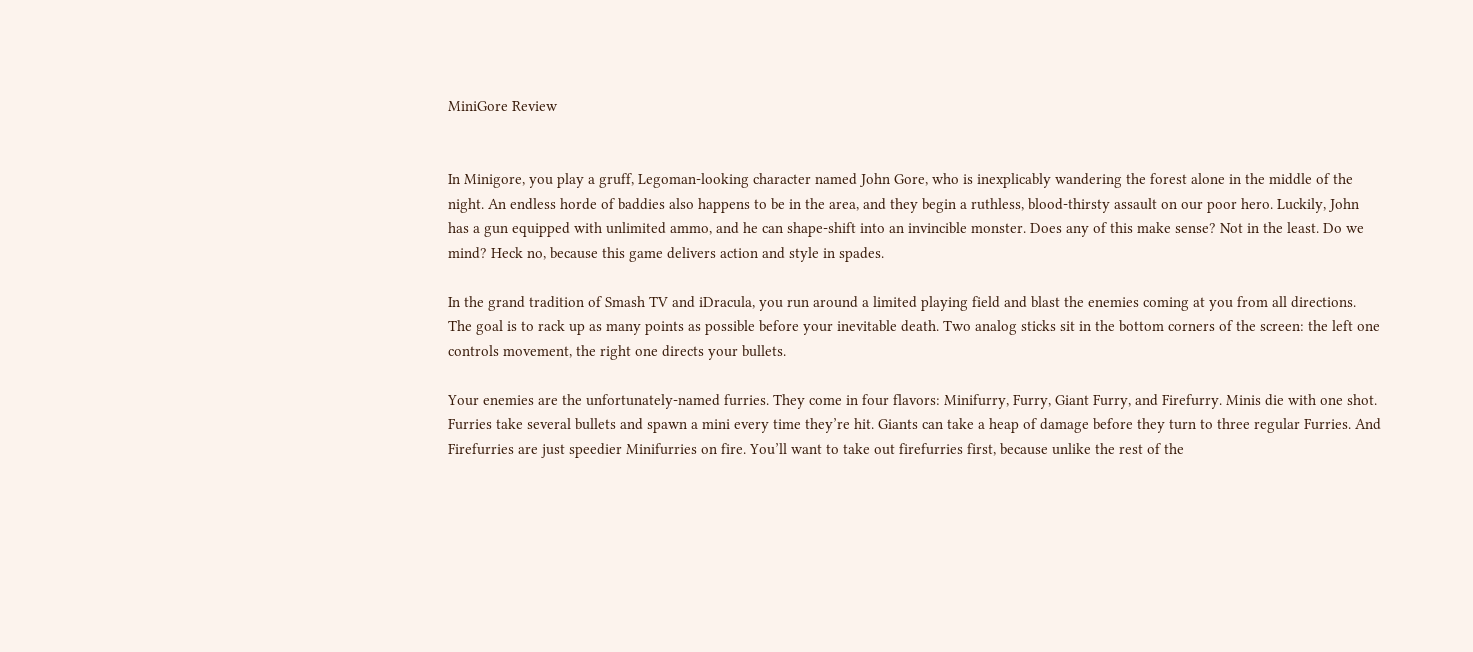MiniGore Review


In Minigore, you play a gruff, Legoman-looking character named John Gore, who is inexplicably wandering the forest alone in the middle of the night. An endless horde of baddies also happens to be in the area, and they begin a ruthless, blood-thirsty assault on our poor hero. Luckily, John has a gun equipped with unlimited ammo, and he can shape-shift into an invincible monster. Does any of this make sense? Not in the least. Do we mind? Heck no, because this game delivers action and style in spades.

In the grand tradition of Smash TV and iDracula, you run around a limited playing field and blast the enemies coming at you from all directions. The goal is to rack up as many points as possible before your inevitable death. Two analog sticks sit in the bottom corners of the screen: the left one controls movement, the right one directs your bullets.

Your enemies are the unfortunately-named furries. They come in four flavors: Minifurry, Furry, Giant Furry, and Firefurry. Minis die with one shot. Furries take several bullets and spawn a mini every time they’re hit. Giants can take a heap of damage before they turn to three regular Furries. And Firefurries are just speedier Minifurries on fire. You’ll want to take out firefurries first, because unlike the rest of the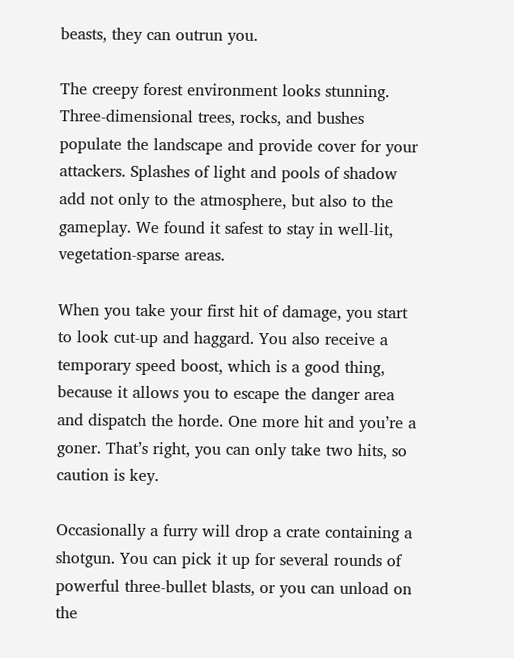beasts, they can outrun you.

The creepy forest environment looks stunning. Three-dimensional trees, rocks, and bushes populate the landscape and provide cover for your attackers. Splashes of light and pools of shadow add not only to the atmosphere, but also to the gameplay. We found it safest to stay in well-lit, vegetation-sparse areas.

When you take your first hit of damage, you start to look cut-up and haggard. You also receive a temporary speed boost, which is a good thing, because it allows you to escape the danger area and dispatch the horde. One more hit and you’re a goner. That’s right, you can only take two hits, so caution is key.

Occasionally a furry will drop a crate containing a shotgun. You can pick it up for several rounds of powerful three-bullet blasts, or you can unload on the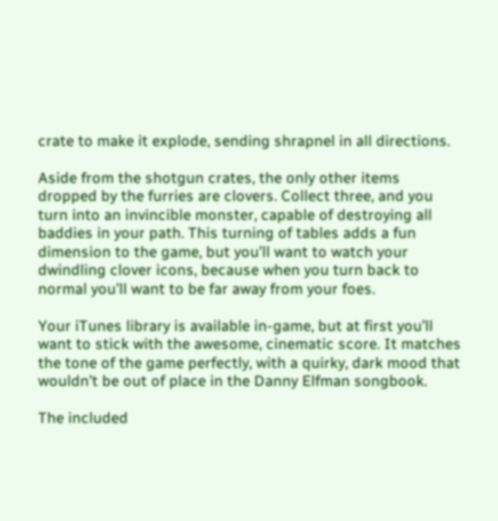crate to make it explode, sending shrapnel in all directions.

Aside from the shotgun crates, the only other items dropped by the furries are clovers. Collect three, and you turn into an invincible monster, capable of destroying all baddies in your path. This turning of tables adds a fun dimension to the game, but you’ll want to watch your dwindling clover icons, because when you turn back to normal you’ll want to be far away from your foes.

Your iTunes library is available in-game, but at first you’ll want to stick with the awesome, cinematic score. It matches the tone of the game perfectly, with a quirky, dark mood that wouldn’t be out of place in the Danny Elfman songbook.

The included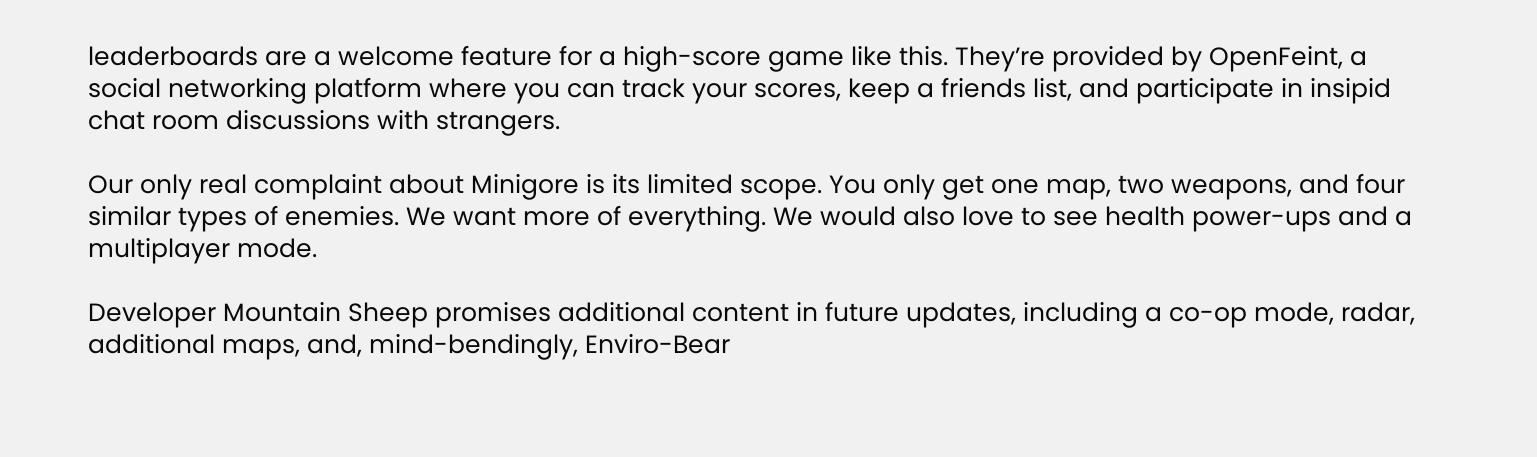leaderboards are a welcome feature for a high-score game like this. They’re provided by OpenFeint, a social networking platform where you can track your scores, keep a friends list, and participate in insipid chat room discussions with strangers.

Our only real complaint about Minigore is its limited scope. You only get one map, two weapons, and four similar types of enemies. We want more of everything. We would also love to see health power-ups and a multiplayer mode.

Developer Mountain Sheep promises additional content in future updates, including a co-op mode, radar, additional maps, and, mind-bendingly, Enviro-Bear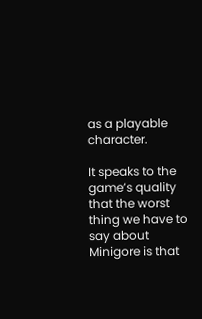as a playable character.

It speaks to the game’s quality that the worst thing we have to say about Minigore is that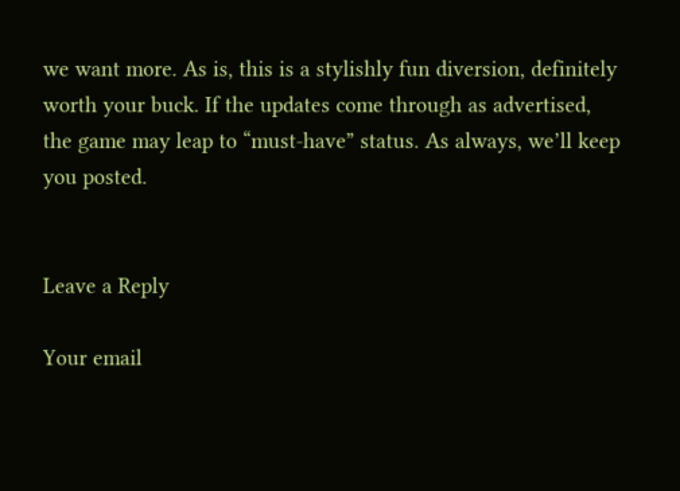we want more. As is, this is a stylishly fun diversion, definitely worth your buck. If the updates come through as advertised, the game may leap to “must-have” status. As always, we’ll keep you posted.


Leave a Reply

Your email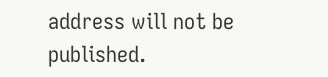address will not be published.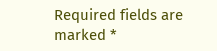Required fields are marked *